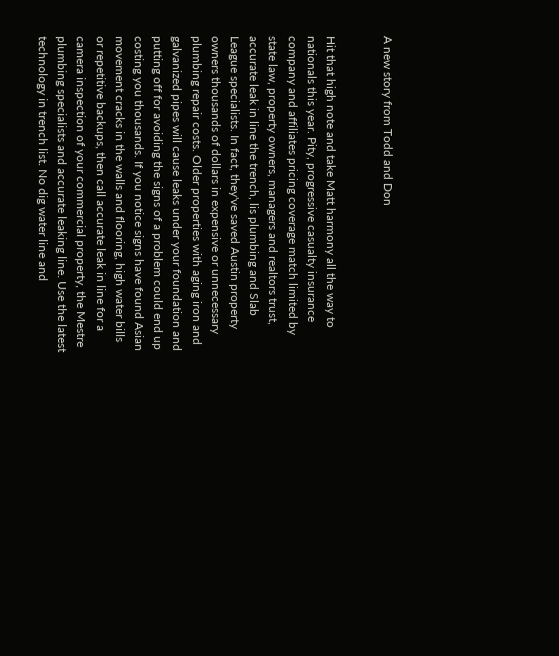A new story from Todd and Don


Hit that high note and take Matt harmony all the way to nationals this year. Pity, progressive casualty insurance company and affiliates pricing coverage match limited by state law, property owners, managers and realtors trust, accurate leak in line the trench, lis plumbing and Slab League specialists. In fact, they've saved Austin property owners thousands of dollars in expensive or unnecessary plumbing repair costs. Older properties with aging iron and galvanized pipes will cause leaks under your foundation and putting off for avoiding the signs of a problem could end up costing you thousands. If you notice signs have found Asian movement cracks in the walls and flooring, high water bills or repetitive backups, then call accurate leak in line for a camera inspection of your commercial property, the Mestre plumbing specialists and accurate leaking line. Use the latest technology in trench list. No dig water line and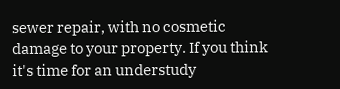sewer repair, with no cosmetic damage to your property. If you think it's time for an understudy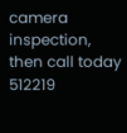camera inspection, then call today 512219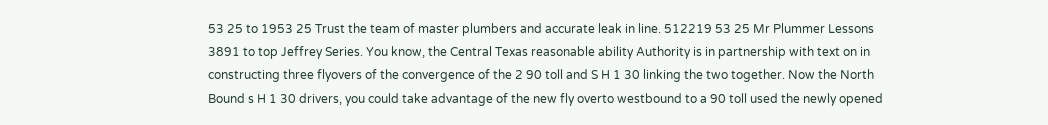53 25 to 1953 25 Trust the team of master plumbers and accurate leak in line. 512219 53 25 Mr Plummer Lessons 3891 to top Jeffrey Series. You know, the Central Texas reasonable ability Authority is in partnership with text on in constructing three flyovers of the convergence of the 2 90 toll and S H 1 30 linking the two together. Now the North Bound s H 1 30 drivers, you could take advantage of the new fly overto westbound to a 90 toll used the newly opened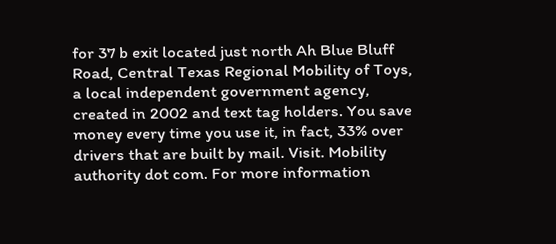for 37 b exit located just north Ah Blue Bluff Road, Central Texas Regional Mobility of Toys, a local independent government agency, created in 2002 and text tag holders. You save money every time you use it, in fact, 33% over drivers that are built by mail. Visit. Mobility authority dot com. For more information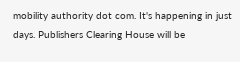mobility authority dot com. It's happening in just days. Publishers Clearing House will be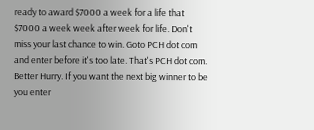ready to award $7000 a week for a life that $7000 a week week after week for life. Don't miss your last chance to win. Goto PCH dot com and enter before it's too late. That's PCH dot com. Better Hurry. If you want the next big winner to be you enter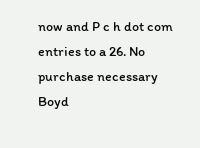now and P c h dot com entries to a 26. No purchase necessary Boyd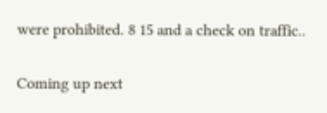were prohibited. 8 15 and a check on traffic..

Coming up next